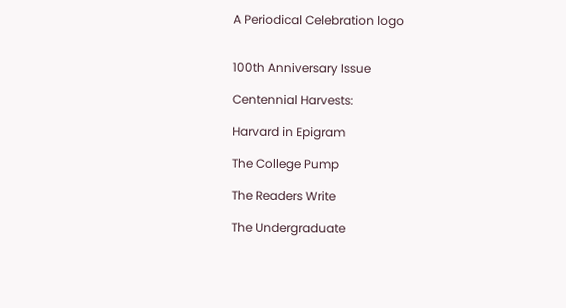A Periodical Celebration logo


100th Anniversary Issue

Centennial Harvests:

Harvard in Epigram

The College Pump

The Readers Write

The Undergraduate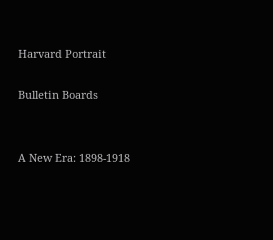Harvard Portrait

Bulletin Boards


A New Era: 1898-1918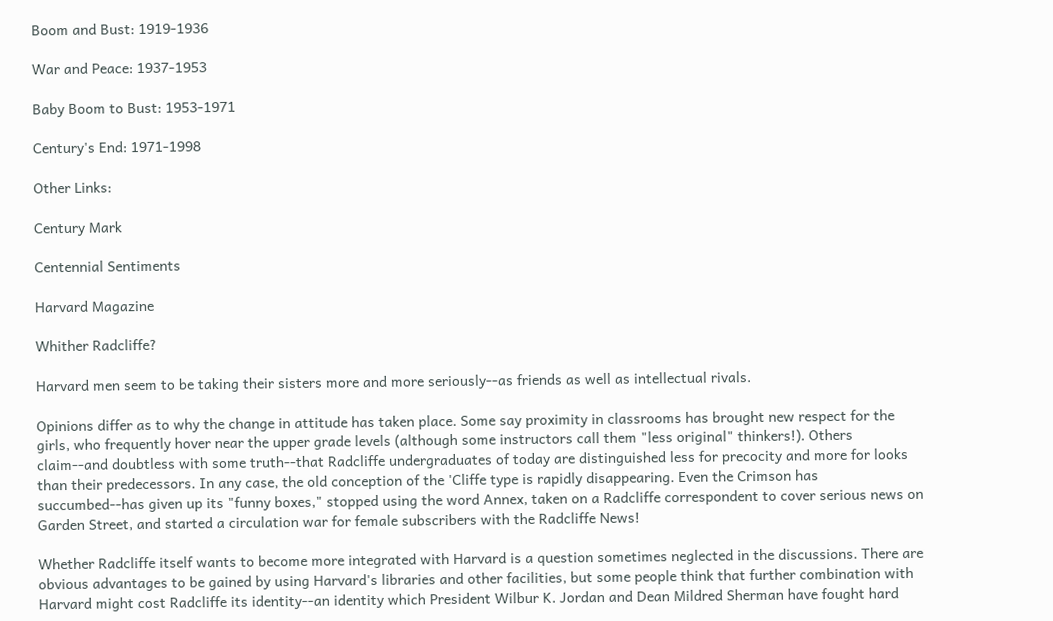Boom and Bust: 1919-1936

War and Peace: 1937-1953

Baby Boom to Bust: 1953-1971

Century's End: 1971-1998

Other Links:

Century Mark

Centennial Sentiments

Harvard Magazine

Whither Radcliffe?

Harvard men seem to be taking their sisters more and more seriously--as friends as well as intellectual rivals.

Opinions differ as to why the change in attitude has taken place. Some say proximity in classrooms has brought new respect for the girls, who frequently hover near the upper grade levels (although some instructors call them "less original" thinkers!). Others claim--and doubtless with some truth--that Radcliffe undergraduates of today are distinguished less for precocity and more for looks than their predecessors. In any case, the old conception of the 'Cliffe type is rapidly disappearing. Even the Crimson has succumbed--has given up its "funny boxes," stopped using the word Annex, taken on a Radcliffe correspondent to cover serious news on Garden Street, and started a circulation war for female subscribers with the Radcliffe News!

Whether Radcliffe itself wants to become more integrated with Harvard is a question sometimes neglected in the discussions. There are obvious advantages to be gained by using Harvard's libraries and other facilities, but some people think that further combination with Harvard might cost Radcliffe its identity--an identity which President Wilbur K. Jordan and Dean Mildred Sherman have fought hard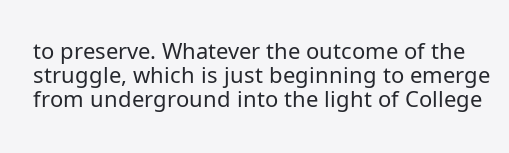to preserve. Whatever the outcome of the struggle, which is just beginning to emerge from underground into the light of College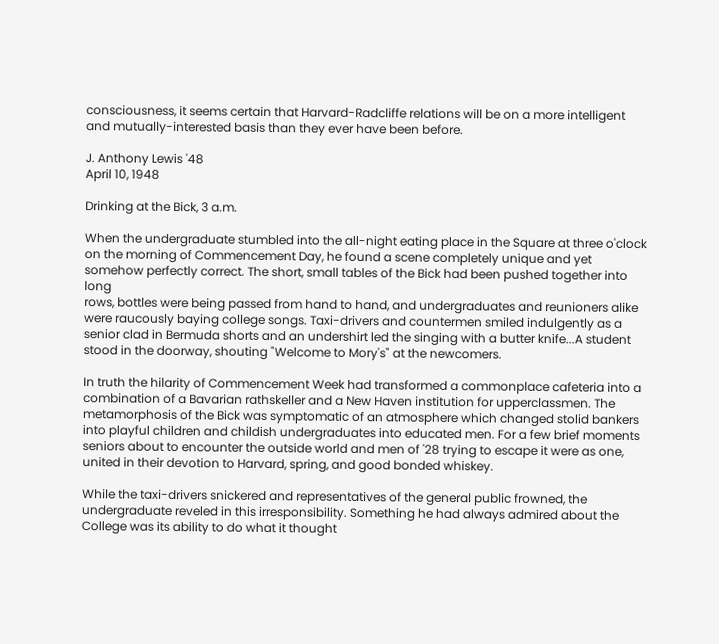consciousness, it seems certain that Harvard-Radcliffe relations will be on a more intelligent and mutually-interested basis than they ever have been before.

J. Anthony Lewis '48
April 10, 1948

Drinking at the Bick, 3 a.m.

When the undergraduate stumbled into the all-night eating place in the Square at three o'clock on the morning of Commencement Day, he found a scene completely unique and yet somehow perfectly correct. The short, small tables of the Bick had been pushed together into long
rows, bottles were being passed from hand to hand, and undergraduates and reunioners alike were raucously baying college songs. Taxi-drivers and countermen smiled indulgently as a senior clad in Bermuda shorts and an undershirt led the singing with a butter knife...A student stood in the doorway, shouting "Welcome to Mory's" at the newcomers.

In truth the hilarity of Commencement Week had transformed a commonplace cafeteria into a combination of a Bavarian rathskeller and a New Haven institution for upperclassmen. The metamorphosis of the Bick was symptomatic of an atmosphere which changed stolid bankers into playful children and childish undergraduates into educated men. For a few brief moments seniors about to encounter the outside world and men of '28 trying to escape it were as one, united in their devotion to Harvard, spring, and good bonded whiskey.

While the taxi-drivers snickered and representatives of the general public frowned, the undergraduate reveled in this irresponsibility. Something he had always admired about the College was its ability to do what it thought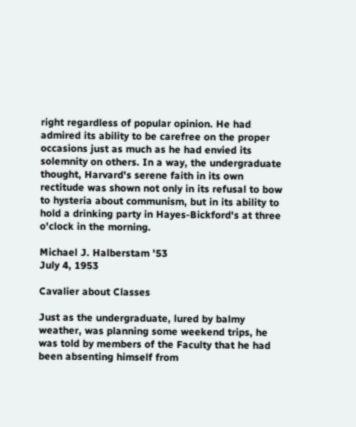right regardless of popular opinion. He had admired its ability to be carefree on the proper occasions just as much as he had envied its solemnity on others. In a way, the undergraduate thought, Harvard's serene faith in its own rectitude was shown not only in its refusal to bow to hysteria about communism, but in its ability to hold a drinking party in Hayes-Bickford's at three o'clock in the morning.

Michael J. Halberstam '53
July 4, 1953

Cavalier about Classes

Just as the undergraduate, lured by balmy weather, was planning some weekend trips, he was told by members of the Faculty that he had been absenting himself from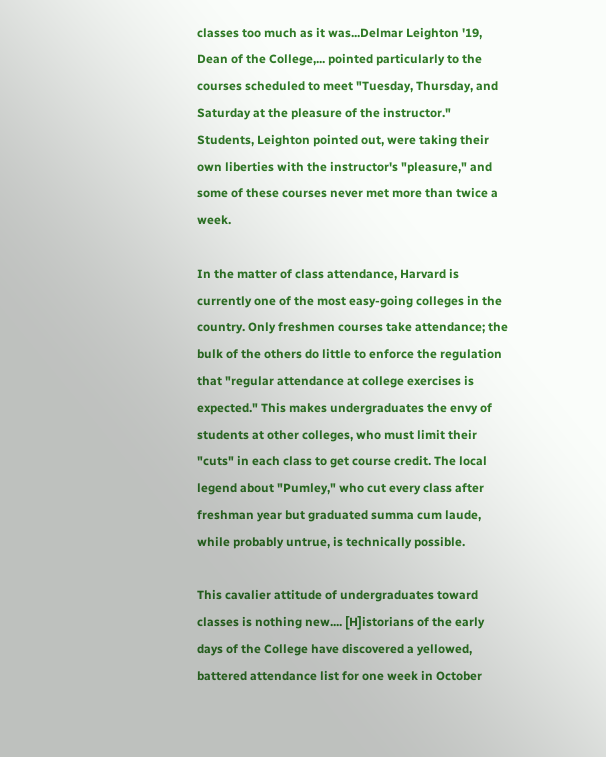classes too much as it was...Delmar Leighton '19, Dean of the College,... pointed particularly to the courses scheduled to meet "Tuesday, Thursday, and Saturday at the pleasure of the instructor." Students, Leighton pointed out, were taking their own liberties with the instructor's "pleasure," and some of these courses never met more than twice a week.

In the matter of class attendance, Harvard is currently one of the most easy-going colleges in the country. Only freshmen courses take attendance; the bulk of the others do little to enforce the regulation that "regular attendance at college exercises is expected." This makes undergraduates the envy of students at other colleges, who must limit their "cuts" in each class to get course credit. The local legend about "Pumley," who cut every class after freshman year but graduated summa cum laude, while probably untrue, is technically possible.

This cavalier attitude of undergraduates toward classes is nothing new.... [H]istorians of the early days of the College have discovered a yellowed, battered attendance list for one week in October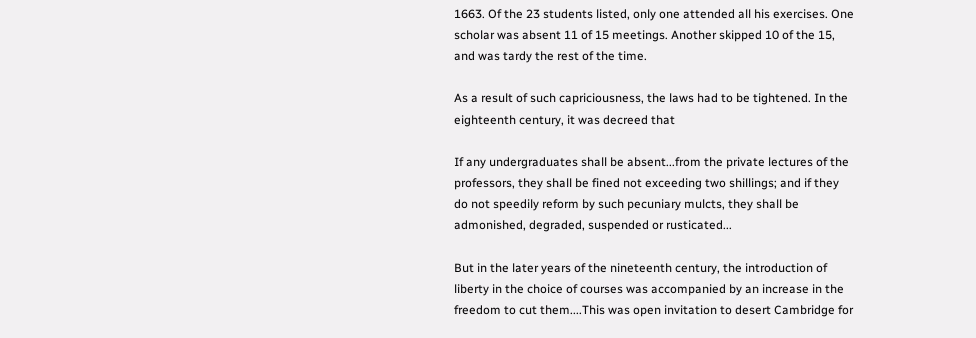1663. Of the 23 students listed, only one attended all his exercises. One scholar was absent 11 of 15 meetings. Another skipped 10 of the 15, and was tardy the rest of the time.

As a result of such capriciousness, the laws had to be tightened. In the eighteenth century, it was decreed that

If any undergraduates shall be absent...from the private lectures of the professors, they shall be fined not exceeding two shillings; and if they do not speedily reform by such pecuniary mulcts, they shall be admonished, degraded, suspended or rusticated...

But in the later years of the nineteenth century, the introduction of liberty in the choice of courses was accompanied by an increase in the freedom to cut them....This was open invitation to desert Cambridge for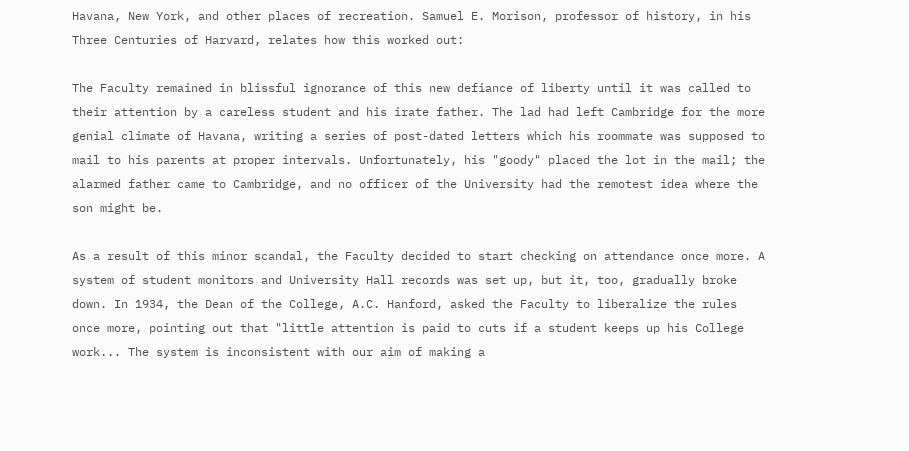Havana, New York, and other places of recreation. Samuel E. Morison, professor of history, in his Three Centuries of Harvard, relates how this worked out:

The Faculty remained in blissful ignorance of this new defiance of liberty until it was called to their attention by a careless student and his irate father. The lad had left Cambridge for the more genial climate of Havana, writing a series of post-dated letters which his roommate was supposed to mail to his parents at proper intervals. Unfortunately, his "goody" placed the lot in the mail; the alarmed father came to Cambridge, and no officer of the University had the remotest idea where the son might be.

As a result of this minor scandal, the Faculty decided to start checking on attendance once more. A system of student monitors and University Hall records was set up, but it, too, gradually broke down. In 1934, the Dean of the College, A.C. Hanford, asked the Faculty to liberalize the rules once more, pointing out that "little attention is paid to cuts if a student keeps up his College work... The system is inconsistent with our aim of making a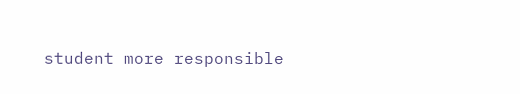student more responsible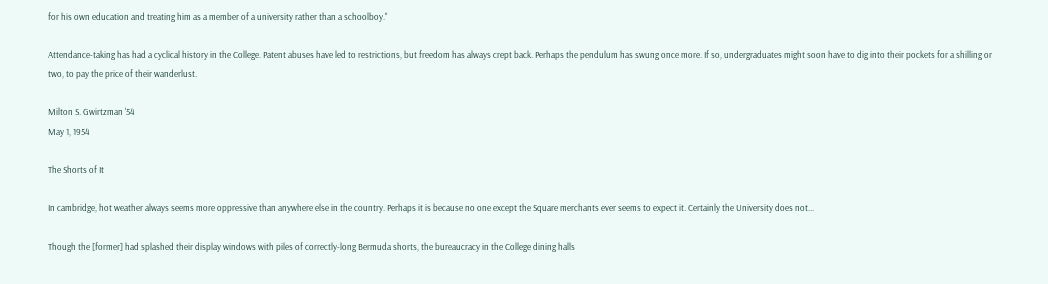for his own education and treating him as a member of a university rather than a schoolboy."

Attendance-taking has had a cyclical history in the College. Patent abuses have led to restrictions, but freedom has always crept back. Perhaps the pendulum has swung once more. If so, undergraduates might soon have to dig into their pockets for a shilling or two, to pay the price of their wanderlust.

Milton S. Gwirtzman '54
May 1, 1954

The Shorts of It

In cambridge, hot weather always seems more oppressive than anywhere else in the country. Perhaps it is because no one except the Square merchants ever seems to expect it. Certainly the University does not...

Though the [former] had splashed their display windows with piles of correctly-long Bermuda shorts, the bureaucracy in the College dining halls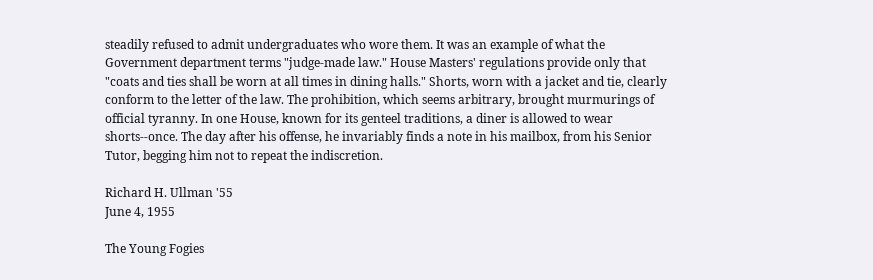steadily refused to admit undergraduates who wore them. It was an example of what the Government department terms "judge-made law." House Masters' regulations provide only that "coats and ties shall be worn at all times in dining halls." Shorts, worn with a jacket and tie, clearly conform to the letter of the law. The prohibition, which seems arbitrary, brought murmurings of official tyranny. In one House, known for its genteel traditions, a diner is allowed to wear shorts--once. The day after his offense, he invariably finds a note in his mailbox, from his Senior Tutor, begging him not to repeat the indiscretion.

Richard H. Ullman '55
June 4, 1955

The Young Fogies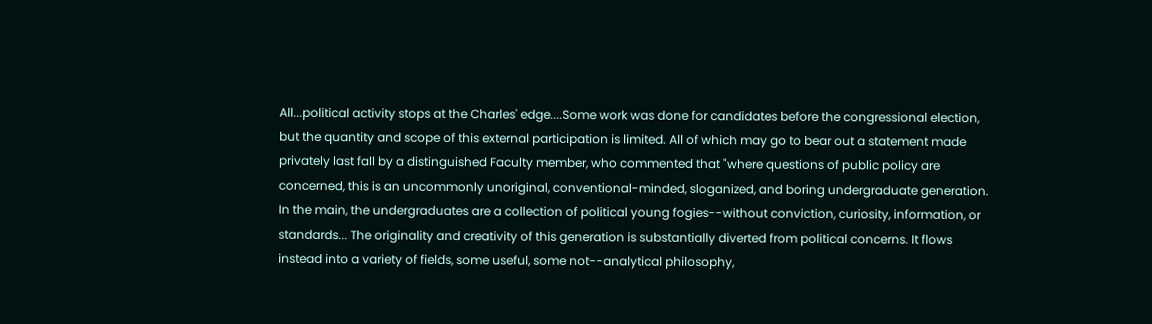All...political activity stops at the Charles' edge....Some work was done for candidates before the congressional election, but the quantity and scope of this external participation is limited. All of which may go to bear out a statement made privately last fall by a distinguished Faculty member, who commented that "where questions of public policy are concerned, this is an uncommonly unoriginal, conventional-minded, sloganized, and boring undergraduate generation. In the main, the undergraduates are a collection of political young fogies--without conviction, curiosity, information, or standards... The originality and creativity of this generation is substantially diverted from political concerns. It flows instead into a variety of fields, some useful, some not--analytical philosophy,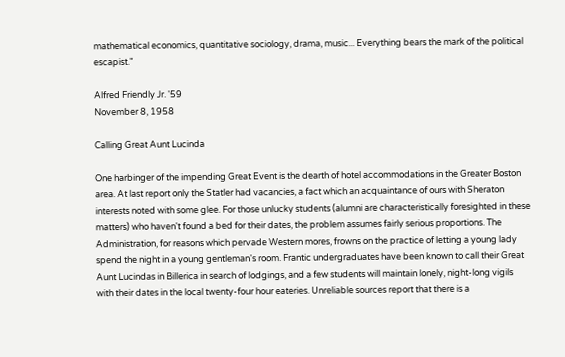mathematical economics, quantitative sociology, drama, music... Everything bears the mark of the political escapist."

Alfred Friendly Jr. '59
November 8, 1958

Calling Great Aunt Lucinda

One harbinger of the impending Great Event is the dearth of hotel accommodations in the Greater Boston area. At last report only the Statler had vacancies, a fact which an acquaintance of ours with Sheraton interests noted with some glee. For those unlucky students (alumni are characteristically foresighted in these matters) who haven't found a bed for their dates, the problem assumes fairly serious proportions. The Administration, for reasons which pervade Western mores, frowns on the practice of letting a young lady spend the night in a young gentleman's room. Frantic undergraduates have been known to call their Great Aunt Lucindas in Billerica in search of lodgings, and a few students will maintain lonely, night-long vigils with their dates in the local twenty-four hour eateries. Unreliable sources report that there is a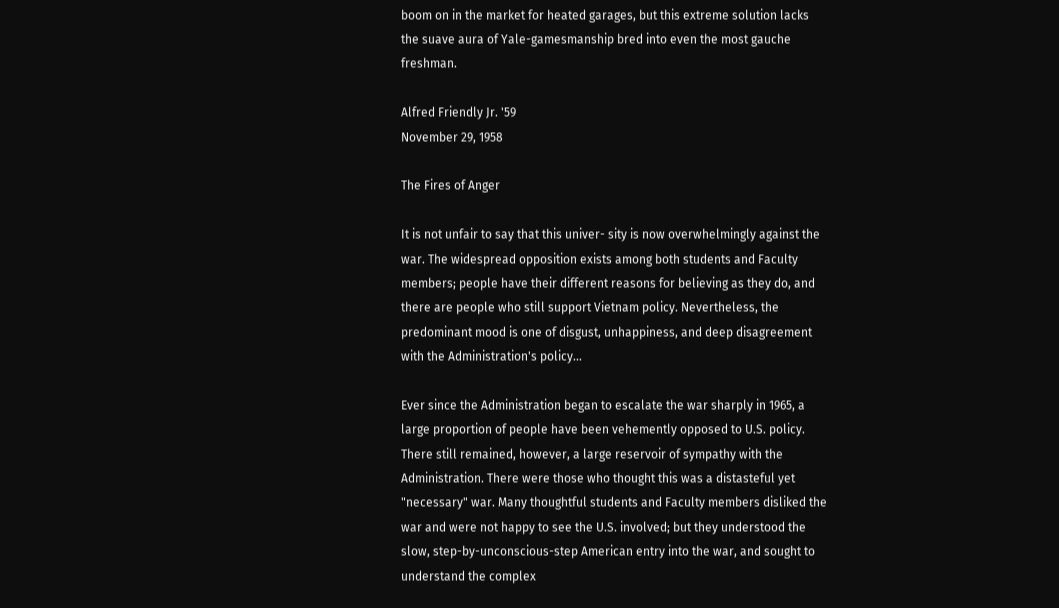boom on in the market for heated garages, but this extreme solution lacks the suave aura of Yale-gamesmanship bred into even the most gauche freshman.

Alfred Friendly Jr. '59
November 29, 1958

The Fires of Anger

It is not unfair to say that this univer- sity is now overwhelmingly against the war. The widespread opposition exists among both students and Faculty members; people have their different reasons for believing as they do, and there are people who still support Vietnam policy. Nevertheless, the predominant mood is one of disgust, unhappiness, and deep disagreement with the Administration's policy...

Ever since the Administration began to escalate the war sharply in 1965, a large proportion of people have been vehemently opposed to U.S. policy. There still remained, however, a large reservoir of sympathy with the Administration. There were those who thought this was a distasteful yet "necessary" war. Many thoughtful students and Faculty members disliked the war and were not happy to see the U.S. involved; but they understood the slow, step-by-unconscious-step American entry into the war, and sought to understand the complex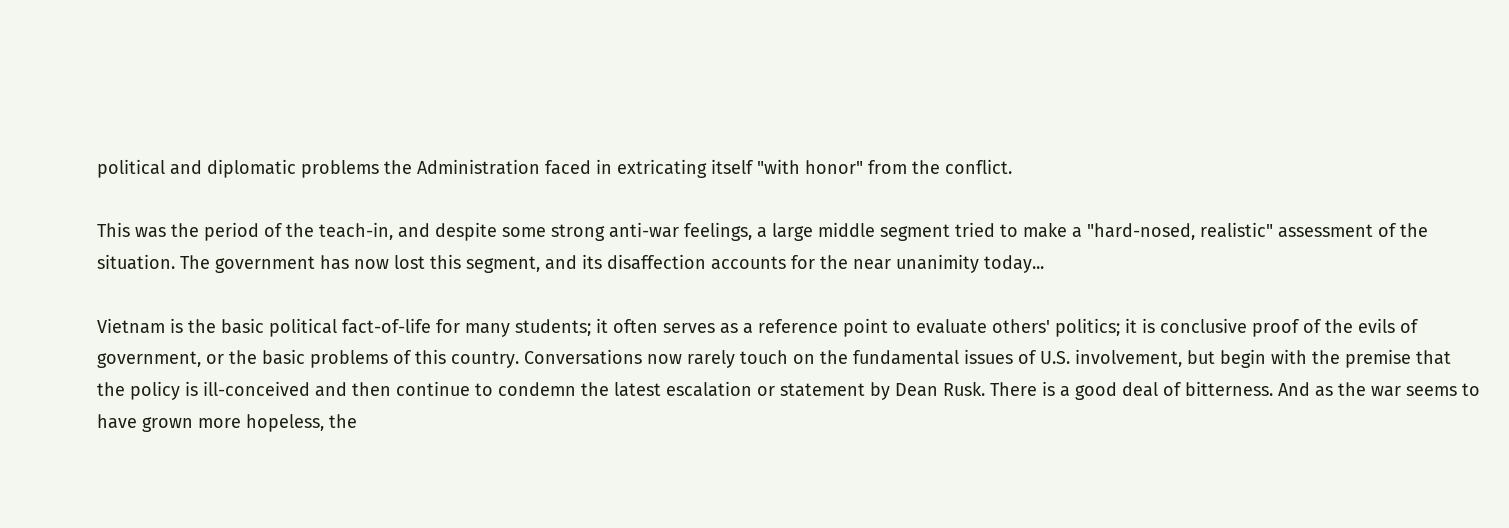political and diplomatic problems the Administration faced in extricating itself "with honor" from the conflict.

This was the period of the teach-in, and despite some strong anti-war feelings, a large middle segment tried to make a "hard-nosed, realistic" assessment of the situation. The government has now lost this segment, and its disaffection accounts for the near unanimity today...

Vietnam is the basic political fact-of-life for many students; it often serves as a reference point to evaluate others' politics; it is conclusive proof of the evils of government, or the basic problems of this country. Conversations now rarely touch on the fundamental issues of U.S. involvement, but begin with the premise that the policy is ill-conceived and then continue to condemn the latest escalation or statement by Dean Rusk. There is a good deal of bitterness. And as the war seems to have grown more hopeless, the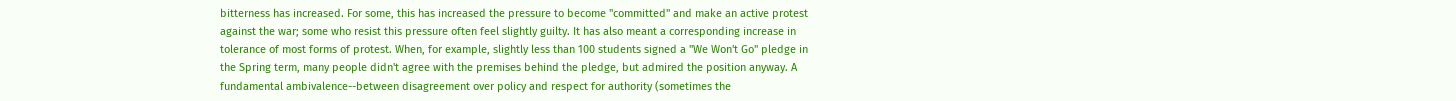bitterness has increased. For some, this has increased the pressure to become "committed" and make an active protest against the war; some who resist this pressure often feel slightly guilty. It has also meant a corresponding increase in tolerance of most forms of protest. When, for example, slightly less than 100 students signed a "We Won't Go" pledge in the Spring term, many people didn't agree with the premises behind the pledge, but admired the position anyway. A fundamental ambivalence--between disagreement over policy and respect for authority (sometimes the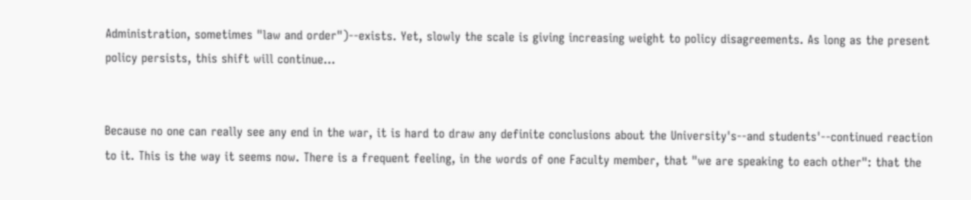Administration, sometimes "law and order")--exists. Yet, slowly the scale is giving increasing weight to policy disagreements. As long as the present policy persists, this shift will continue...


Because no one can really see any end in the war, it is hard to draw any definite conclusions about the University's--and students'--continued reaction to it. This is the way it seems now. There is a frequent feeling, in the words of one Faculty member, that "we are speaking to each other": that the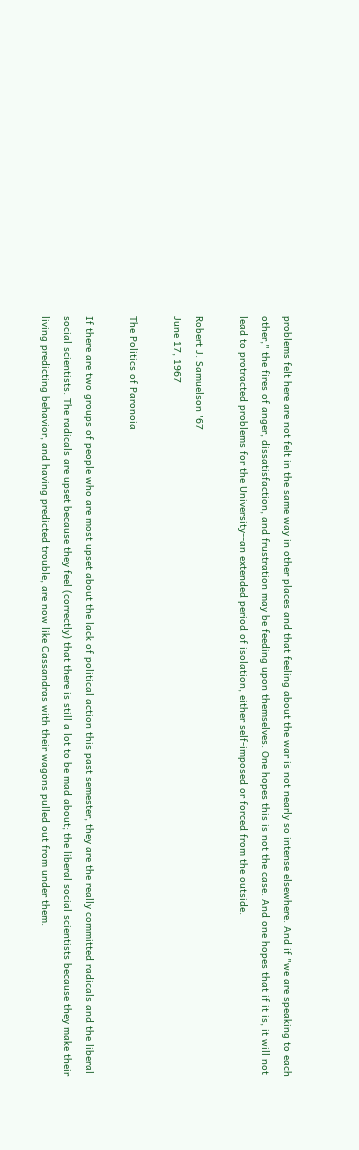problems felt here are not felt in the same way in other places and that feeling about the war is not nearly so intense elsewhere. And if "we are speaking to each other," the fires of anger, dissatisfaction, and frustration may be feeding upon themselves. One hopes this is not the case. And one hopes that if it is, it will not lead to protracted problems for the University--an extended period of isolation, either self-imposed or forced from the outside.

Robert J. Samuelson '67
June 17, 1967

The Politics of Paronoia

If there are two groups of people who are most upset about the lack of political action this past semester, they are the really committed radicals and the liberal social scientists. The radicals are upset because they feel (correctly) that there is still a lot to be mad about; the liberal social scientists because they make their living predicting behavior, and having predicted trouble, are now like Cassandras with their wagons pulled out from under them.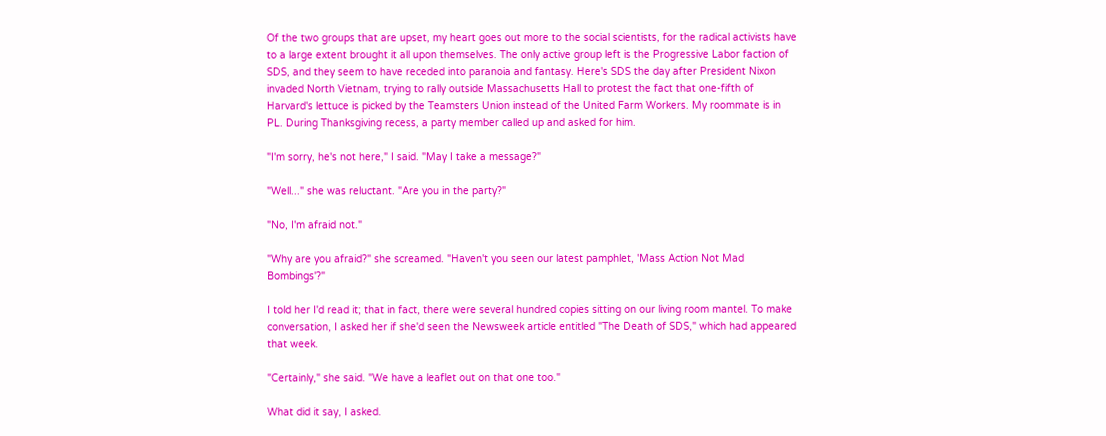Of the two groups that are upset, my heart goes out more to the social scientists, for the radical activists have to a large extent brought it all upon themselves. The only active group left is the Progressive Labor faction of SDS, and they seem to have receded into paranoia and fantasy. Here's SDS the day after President Nixon invaded North Vietnam, trying to rally outside Massachusetts Hall to protest the fact that one-fifth of Harvard's lettuce is picked by the Teamsters Union instead of the United Farm Workers. My roommate is in PL. During Thanksgiving recess, a party member called up and asked for him.

"I'm sorry, he's not here," I said. "May I take a message?"

"Well..." she was reluctant. "Are you in the party?"

"No, I'm afraid not."

"Why are you afraid?" she screamed. "Haven't you seen our latest pamphlet, 'Mass Action Not Mad Bombings'?"

I told her I'd read it; that in fact, there were several hundred copies sitting on our living room mantel. To make conversation, I asked her if she'd seen the Newsweek article entitled "The Death of SDS," which had appeared that week.

"Certainly," she said. "We have a leaflet out on that one too."

What did it say, I asked.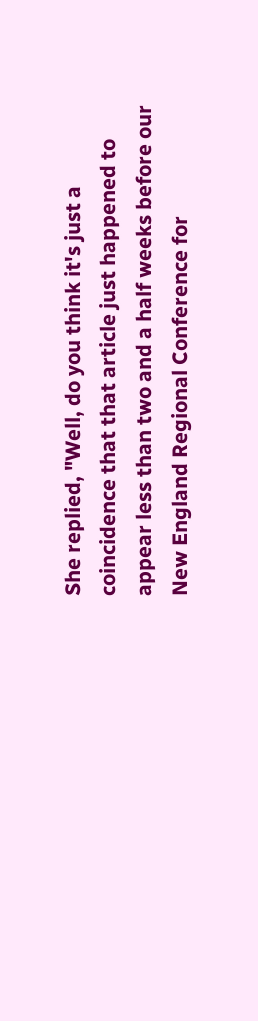She replied, "Well, do you think it's just a coincidence that that article just happened to appear less than two and a half weeks before our New England Regional Conference for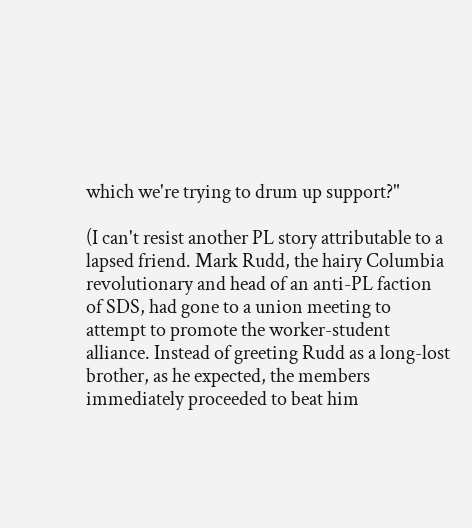which we're trying to drum up support?"

(I can't resist another PL story attributable to a lapsed friend. Mark Rudd, the hairy Columbia revolutionary and head of an anti-PL faction of SDS, had gone to a union meeting to attempt to promote the worker-student alliance. Instead of greeting Rudd as a long-lost brother, as he expected, the members immediately proceeded to beat him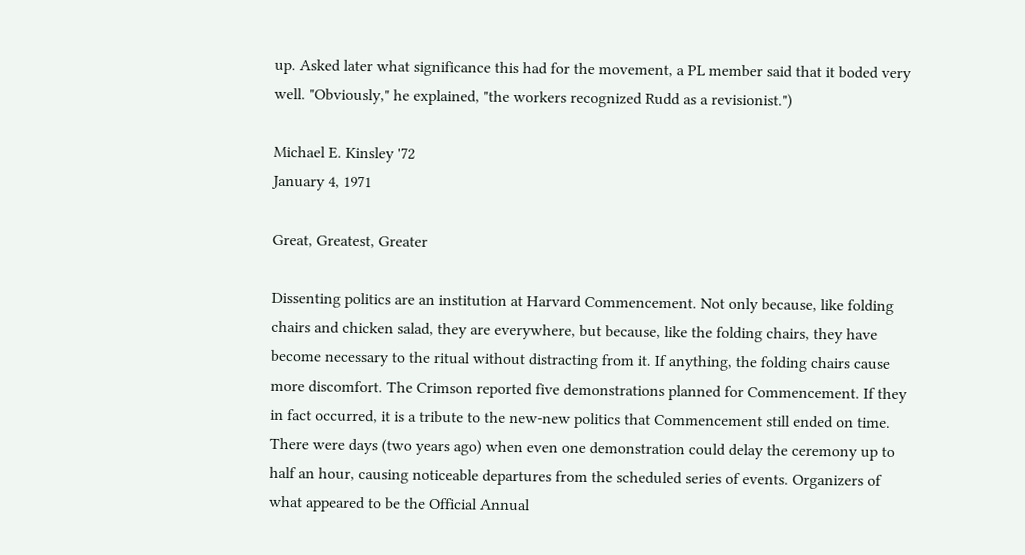up. Asked later what significance this had for the movement, a PL member said that it boded very well. "Obviously," he explained, "the workers recognized Rudd as a revisionist.")

Michael E. Kinsley '72
January 4, 1971

Great, Greatest, Greater

Dissenting politics are an institution at Harvard Commencement. Not only because, like folding chairs and chicken salad, they are everywhere, but because, like the folding chairs, they have become necessary to the ritual without distracting from it. If anything, the folding chairs cause more discomfort. The Crimson reported five demonstrations planned for Commencement. If they in fact occurred, it is a tribute to the new-new politics that Commencement still ended on time. There were days (two years ago) when even one demonstration could delay the ceremony up to half an hour, causing noticeable departures from the scheduled series of events. Organizers of what appeared to be the Official Annual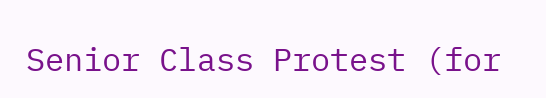Senior Class Protest (for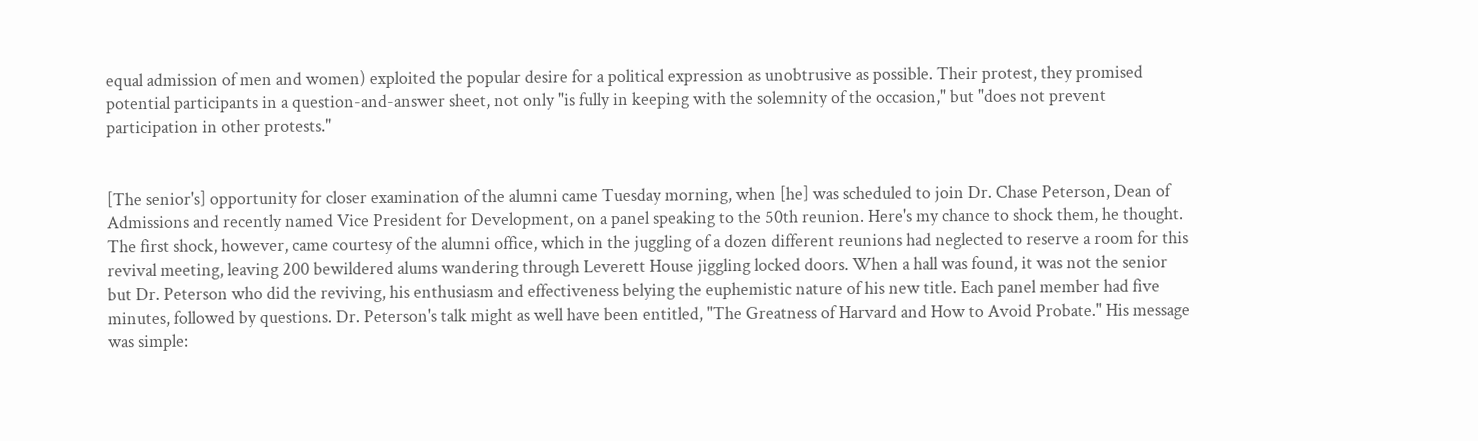equal admission of men and women) exploited the popular desire for a political expression as unobtrusive as possible. Their protest, they promised potential participants in a question-and-answer sheet, not only "is fully in keeping with the solemnity of the occasion," but "does not prevent participation in other protests."


[The senior's] opportunity for closer examination of the alumni came Tuesday morning, when [he] was scheduled to join Dr. Chase Peterson, Dean of Admissions and recently named Vice President for Development, on a panel speaking to the 50th reunion. Here's my chance to shock them, he thought. The first shock, however, came courtesy of the alumni office, which in the juggling of a dozen different reunions had neglected to reserve a room for this revival meeting, leaving 200 bewildered alums wandering through Leverett House jiggling locked doors. When a hall was found, it was not the senior but Dr. Peterson who did the reviving, his enthusiasm and effectiveness belying the euphemistic nature of his new title. Each panel member had five minutes, followed by questions. Dr. Peterson's talk might as well have been entitled, "The Greatness of Harvard and How to Avoid Probate." His message was simple: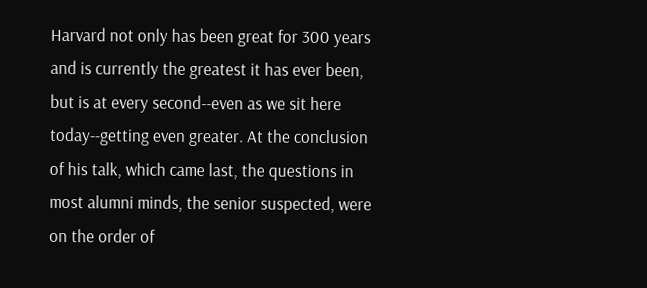Harvard not only has been great for 300 years and is currently the greatest it has ever been, but is at every second--even as we sit here today--getting even greater. At the conclusion of his talk, which came last, the questions in most alumni minds, the senior suspected, were on the order of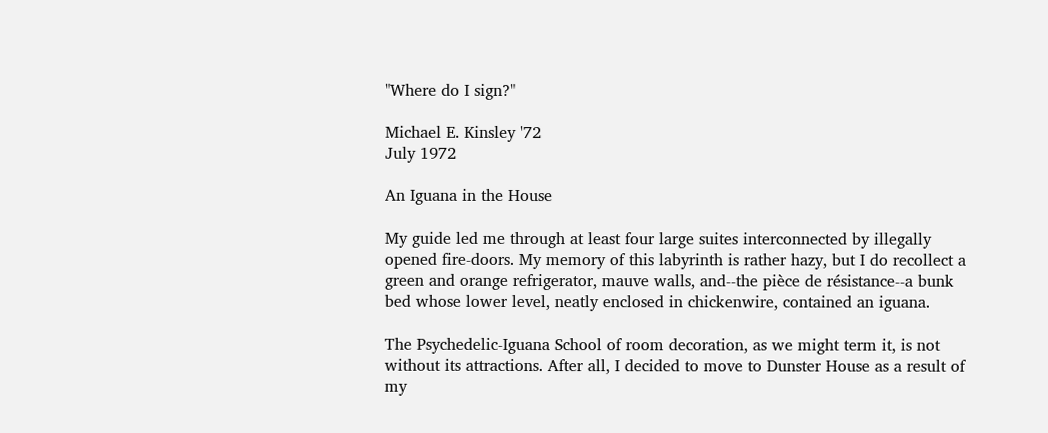"Where do I sign?"

Michael E. Kinsley '72
July 1972

An Iguana in the House

My guide led me through at least four large suites interconnected by illegally opened fire-doors. My memory of this labyrinth is rather hazy, but I do recollect a green and orange refrigerator, mauve walls, and--the pièce de résistance--a bunk bed whose lower level, neatly enclosed in chickenwire, contained an iguana.

The Psychedelic-Iguana School of room decoration, as we might term it, is not without its attractions. After all, I decided to move to Dunster House as a result of my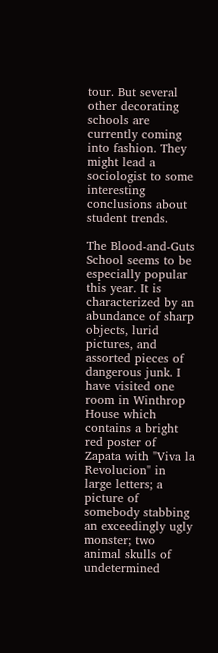tour. But several other decorating schools are currently coming into fashion. They might lead a sociologist to some interesting conclusions about student trends.

The Blood-and-Guts School seems to be especially popular this year. It is characterized by an abundance of sharp objects, lurid pictures, and assorted pieces of dangerous junk. I have visited one room in Winthrop House which contains a bright red poster of Zapata with "Viva la Revolucion" in large letters; a picture of somebody stabbing an exceedingly ugly monster; two animal skulls of undetermined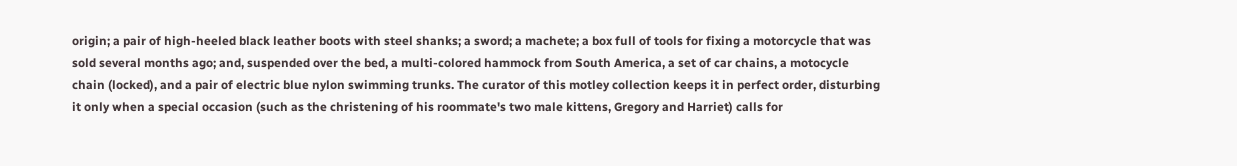origin; a pair of high-heeled black leather boots with steel shanks; a sword; a machete; a box full of tools for fixing a motorcycle that was sold several months ago; and, suspended over the bed, a multi-colored hammock from South America, a set of car chains, a motocycle chain (locked), and a pair of electric blue nylon swimming trunks. The curator of this motley collection keeps it in perfect order, disturbing it only when a special occasion (such as the christening of his roommate's two male kittens, Gregory and Harriet) calls for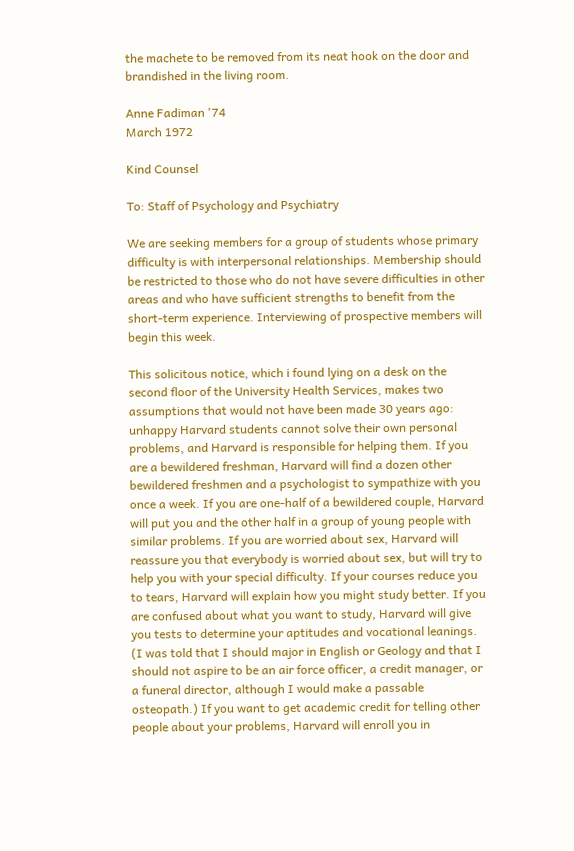the machete to be removed from its neat hook on the door and brandished in the living room.

Anne Fadiman '74
March 1972

Kind Counsel

To: Staff of Psychology and Psychiatry

We are seeking members for a group of students whose primary difficulty is with interpersonal relationships. Membership should be restricted to those who do not have severe difficulties in other areas and who have sufficient strengths to benefit from the short-term experience. Interviewing of prospective members will begin this week.

This solicitous notice, which i found lying on a desk on the second floor of the University Health Services, makes two assumptions that would not have been made 30 years ago: unhappy Harvard students cannot solve their own personal problems, and Harvard is responsible for helping them. If you are a bewildered freshman, Harvard will find a dozen other bewildered freshmen and a psychologist to sympathize with you once a week. If you are one-half of a bewildered couple, Harvard will put you and the other half in a group of young people with similar problems. If you are worried about sex, Harvard will reassure you that everybody is worried about sex, but will try to help you with your special difficulty. If your courses reduce you to tears, Harvard will explain how you might study better. If you are confused about what you want to study, Harvard will give you tests to determine your aptitudes and vocational leanings. (I was told that I should major in English or Geology and that I should not aspire to be an air force officer, a credit manager, or a funeral director, although I would make a passable osteopath.) If you want to get academic credit for telling other people about your problems, Harvard will enroll you in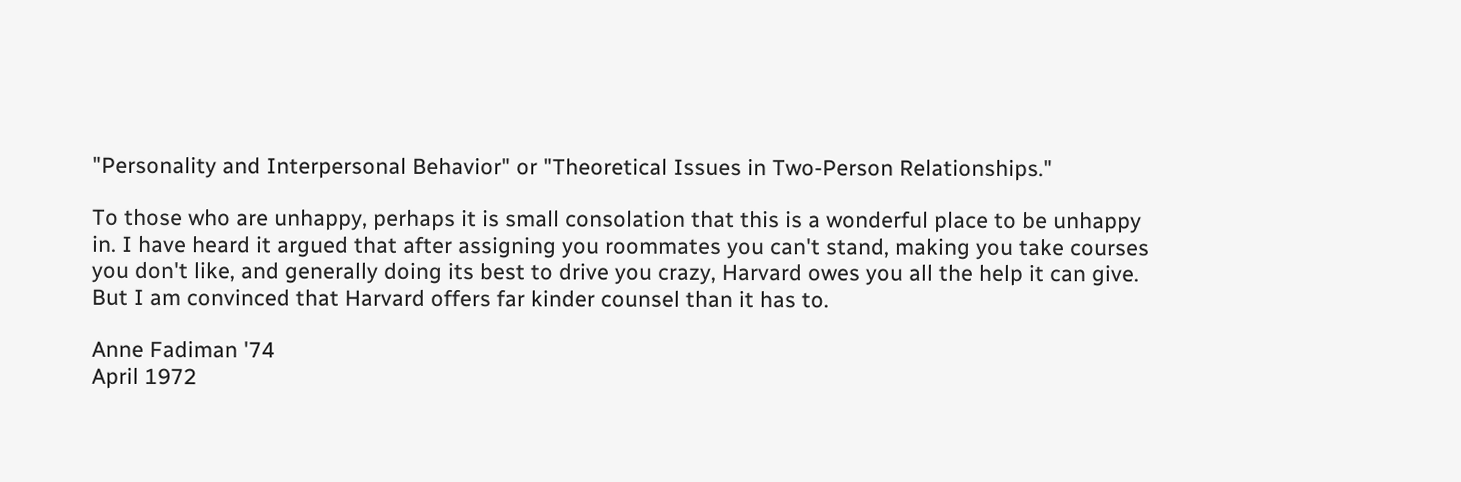"Personality and Interpersonal Behavior" or "Theoretical Issues in Two-Person Relationships."

To those who are unhappy, perhaps it is small consolation that this is a wonderful place to be unhappy in. I have heard it argued that after assigning you roommates you can't stand, making you take courses you don't like, and generally doing its best to drive you crazy, Harvard owes you all the help it can give. But I am convinced that Harvard offers far kinder counsel than it has to.

Anne Fadiman '74
April 1972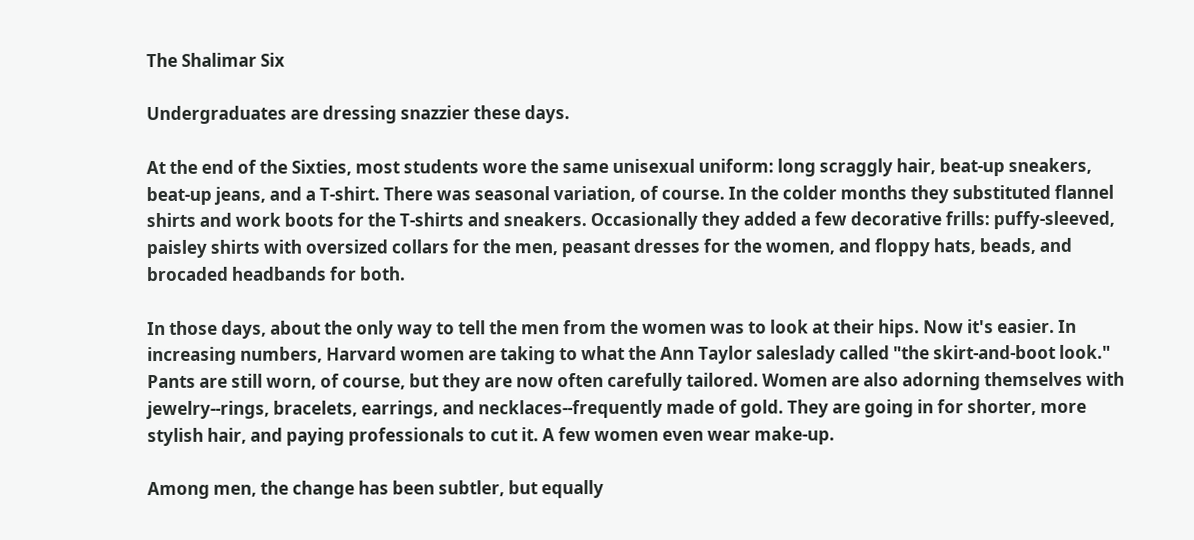The Shalimar Six

Undergraduates are dressing snazzier these days.

At the end of the Sixties, most students wore the same unisexual uniform: long scraggly hair, beat-up sneakers, beat-up jeans, and a T-shirt. There was seasonal variation, of course. In the colder months they substituted flannel shirts and work boots for the T-shirts and sneakers. Occasionally they added a few decorative frills: puffy-sleeved, paisley shirts with oversized collars for the men, peasant dresses for the women, and floppy hats, beads, and brocaded headbands for both.

In those days, about the only way to tell the men from the women was to look at their hips. Now it's easier. In increasing numbers, Harvard women are taking to what the Ann Taylor saleslady called "the skirt-and-boot look." Pants are still worn, of course, but they are now often carefully tailored. Women are also adorning themselves with jewelry--rings, bracelets, earrings, and necklaces--frequently made of gold. They are going in for shorter, more stylish hair, and paying professionals to cut it. A few women even wear make-up.

Among men, the change has been subtler, but equally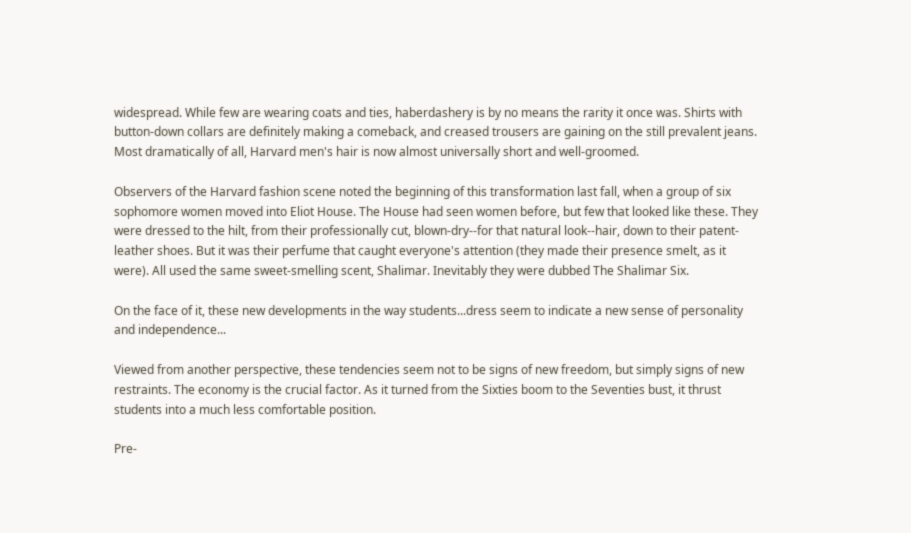widespread. While few are wearing coats and ties, haberdashery is by no means the rarity it once was. Shirts with button-down collars are definitely making a comeback, and creased trousers are gaining on the still prevalent jeans. Most dramatically of all, Harvard men's hair is now almost universally short and well-groomed.

Observers of the Harvard fashion scene noted the beginning of this transformation last fall, when a group of six sophomore women moved into Eliot House. The House had seen women before, but few that looked like these. They were dressed to the hilt, from their professionally cut, blown-dry--for that natural look--hair, down to their patent-leather shoes. But it was their perfume that caught everyone's attention (they made their presence smelt, as it were). All used the same sweet-smelling scent, Shalimar. Inevitably they were dubbed The Shalimar Six.

On the face of it, these new developments in the way students...dress seem to indicate a new sense of personality and independence...

Viewed from another perspective, these tendencies seem not to be signs of new freedom, but simply signs of new restraints. The economy is the crucial factor. As it turned from the Sixties boom to the Seventies bust, it thrust students into a much less comfortable position.

Pre-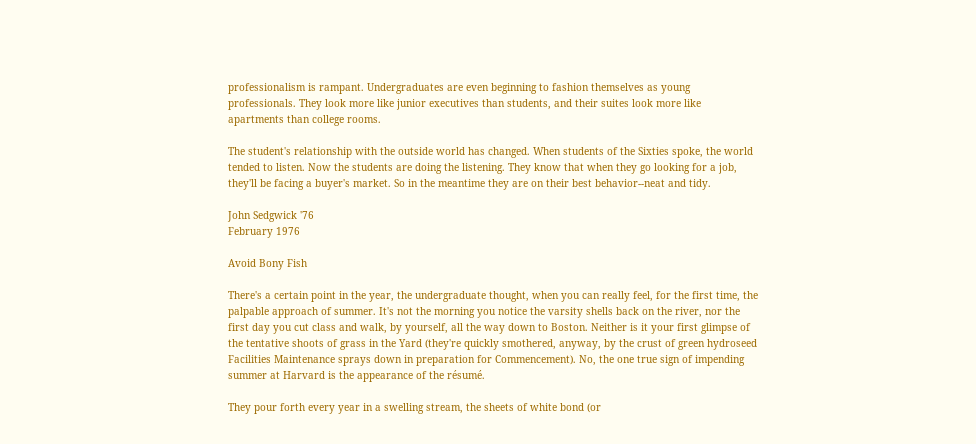professionalism is rampant. Undergraduates are even beginning to fashion themselves as young professionals. They look more like junior executives than students, and their suites look more like apartments than college rooms.

The student's relationship with the outside world has changed. When students of the Sixties spoke, the world tended to listen. Now the students are doing the listening. They know that when they go looking for a job, they'll be facing a buyer's market. So in the meantime they are on their best behavior--neat and tidy.

John Sedgwick '76
February 1976

Avoid Bony Fish

There's a certain point in the year, the undergraduate thought, when you can really feel, for the first time, the palpable approach of summer. It's not the morning you notice the varsity shells back on the river, nor the first day you cut class and walk, by yourself, all the way down to Boston. Neither is it your first glimpse of the tentative shoots of grass in the Yard (they're quickly smothered, anyway, by the crust of green hydroseed Facilities Maintenance sprays down in preparation for Commencement). No, the one true sign of impending summer at Harvard is the appearance of the résumé.

They pour forth every year in a swelling stream, the sheets of white bond (or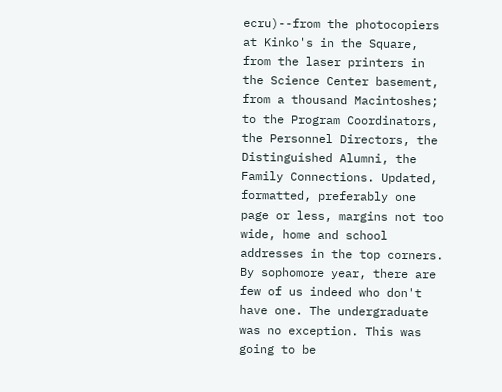ecru)--from the photocopiers at Kinko's in the Square, from the laser printers in the Science Center basement, from a thousand Macintoshes; to the Program Coordinators, the Personnel Directors, the Distinguished Alumni, the Family Connections. Updated, formatted, preferably one page or less, margins not too wide, home and school addresses in the top corners. By sophomore year, there are few of us indeed who don't have one. The undergraduate was no exception. This was going to be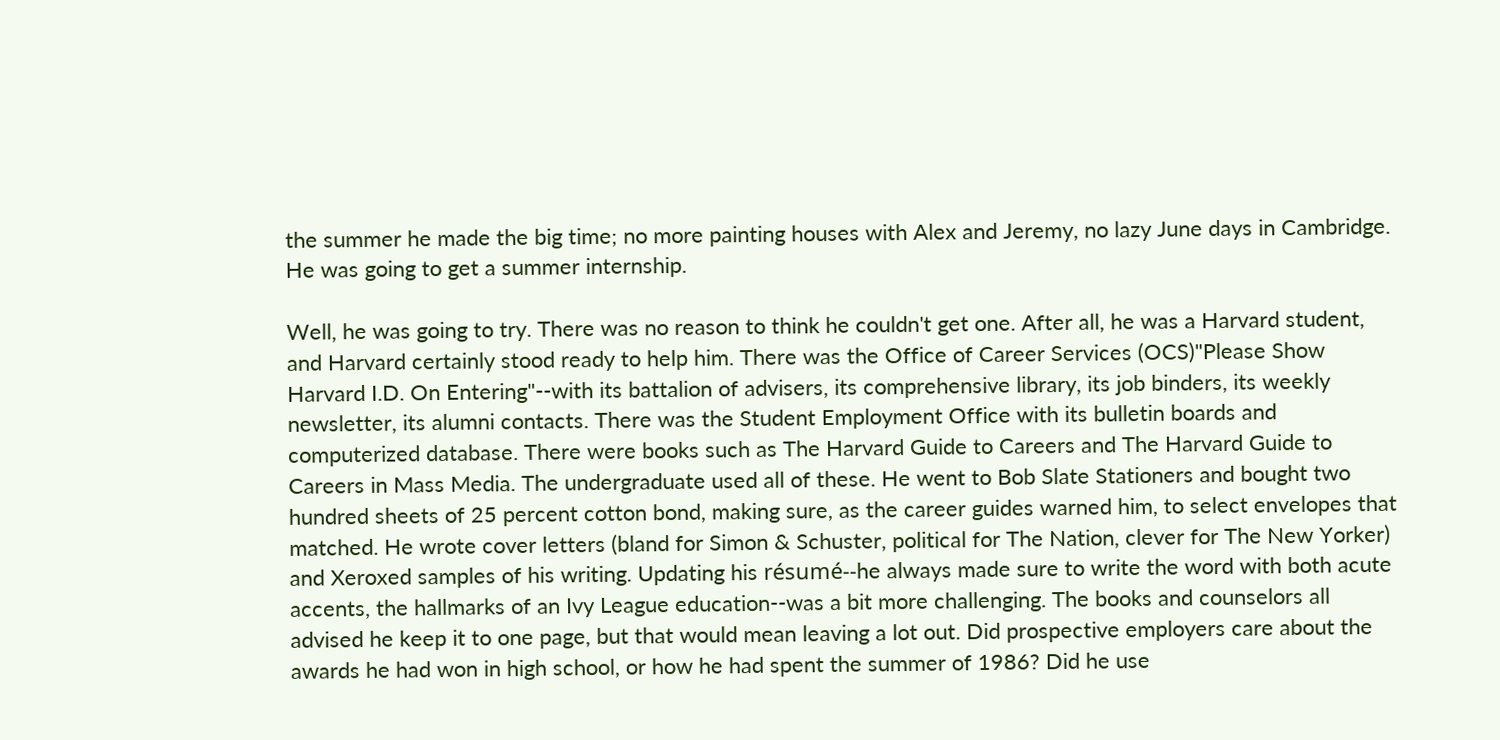the summer he made the big time; no more painting houses with Alex and Jeremy, no lazy June days in Cambridge. He was going to get a summer internship.

Well, he was going to try. There was no reason to think he couldn't get one. After all, he was a Harvard student, and Harvard certainly stood ready to help him. There was the Office of Career Services (OCS)"Please Show Harvard I.D. On Entering"--with its battalion of advisers, its comprehensive library, its job binders, its weekly newsletter, its alumni contacts. There was the Student Employment Office with its bulletin boards and computerized database. There were books such as The Harvard Guide to Careers and The Harvard Guide to Careers in Mass Media. The undergraduate used all of these. He went to Bob Slate Stationers and bought two hundred sheets of 25 percent cotton bond, making sure, as the career guides warned him, to select envelopes that matched. He wrote cover letters (bland for Simon & Schuster, political for The Nation, clever for The New Yorker) and Xeroxed samples of his writing. Updating his résumé--he always made sure to write the word with both acute accents, the hallmarks of an Ivy League education--was a bit more challenging. The books and counselors all advised he keep it to one page, but that would mean leaving a lot out. Did prospective employers care about the awards he had won in high school, or how he had spent the summer of 1986? Did he use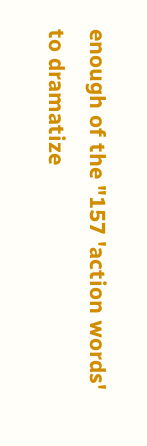enough of the "157 'action words' to dramatize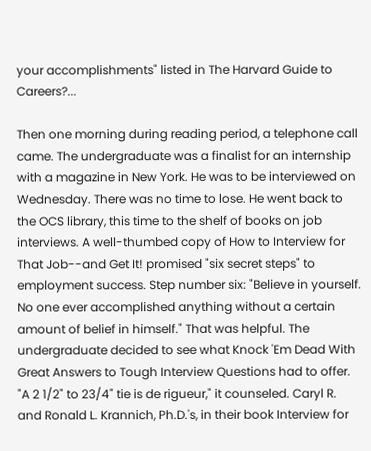your accomplishments" listed in The Harvard Guide to Careers?...

Then one morning during reading period, a telephone call came. The undergraduate was a finalist for an internship with a magazine in New York. He was to be interviewed on Wednesday. There was no time to lose. He went back to the OCS library, this time to the shelf of books on job interviews. A well-thumbed copy of How to Interview for That Job--and Get It! promised "six secret steps" to employment success. Step number six: "Believe in yourself. No one ever accomplished anything without a certain amount of belief in himself." That was helpful. The undergraduate decided to see what Knock 'Em Dead With Great Answers to Tough Interview Questions had to offer. "A 2 1/2" to 23/4" tie is de rigueur," it counseled. Caryl R. and Ronald L. Krannich, Ph.D.'s, in their book Interview for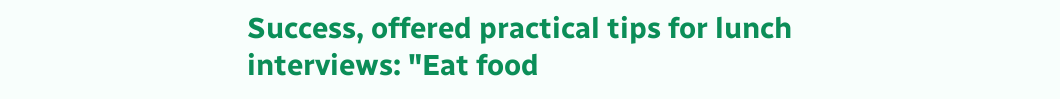Success, offered practical tips for lunch interviews: "Eat food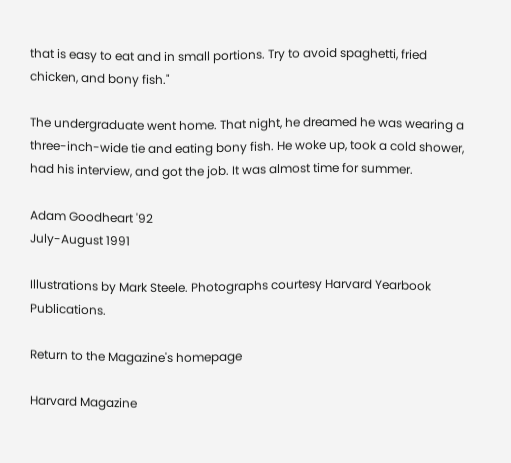that is easy to eat and in small portions. Try to avoid spaghetti, fried chicken, and bony fish."

The undergraduate went home. That night, he dreamed he was wearing a three-inch-wide tie and eating bony fish. He woke up, took a cold shower, had his interview, and got the job. It was almost time for summer.

Adam Goodheart '92
July-August 1991

Illustrations by Mark Steele. Photographs courtesy Harvard Yearbook Publications.

Return to the Magazine's homepage

Harvard Magazine